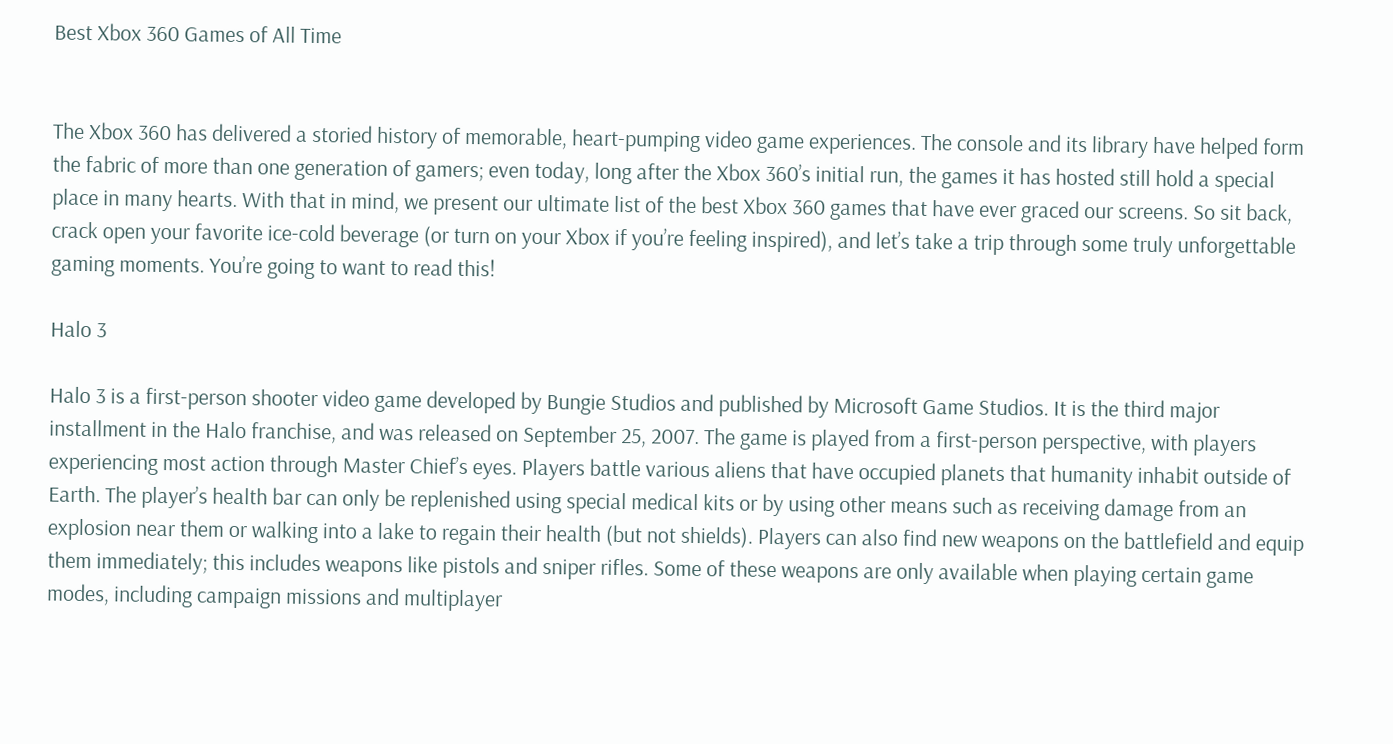Best Xbox 360 Games of All Time


The Xbox 360 has delivered a storied history of memorable, heart-pumping video game experiences. The console and its library have helped form the fabric of more than one generation of gamers; even today, long after the Xbox 360’s initial run, the games it has hosted still hold a special place in many hearts. With that in mind, we present our ultimate list of the best Xbox 360 games that have ever graced our screens. So sit back, crack open your favorite ice-cold beverage (or turn on your Xbox if you’re feeling inspired), and let’s take a trip through some truly unforgettable gaming moments. You’re going to want to read this!

Halo 3

Halo 3 is a first-person shooter video game developed by Bungie Studios and published by Microsoft Game Studios. It is the third major installment in the Halo franchise, and was released on September 25, 2007. The game is played from a first-person perspective, with players experiencing most action through Master Chief’s eyes. Players battle various aliens that have occupied planets that humanity inhabit outside of Earth. The player’s health bar can only be replenished using special medical kits or by using other means such as receiving damage from an explosion near them or walking into a lake to regain their health (but not shields). Players can also find new weapons on the battlefield and equip them immediately; this includes weapons like pistols and sniper rifles. Some of these weapons are only available when playing certain game modes, including campaign missions and multiplayer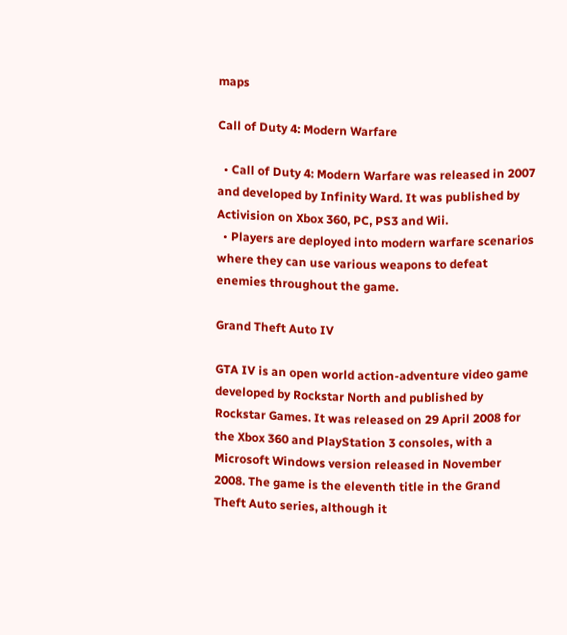maps

Call of Duty 4: Modern Warfare

  • Call of Duty 4: Modern Warfare was released in 2007 and developed by Infinity Ward. It was published by Activision on Xbox 360, PC, PS3 and Wii.
  • Players are deployed into modern warfare scenarios where they can use various weapons to defeat enemies throughout the game.

Grand Theft Auto IV

GTA IV is an open world action-adventure video game developed by Rockstar North and published by Rockstar Games. It was released on 29 April 2008 for the Xbox 360 and PlayStation 3 consoles, with a Microsoft Windows version released in November 2008. The game is the eleventh title in the Grand Theft Auto series, although it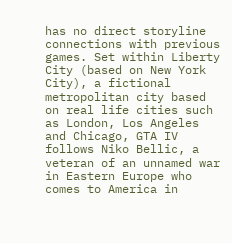has no direct storyline connections with previous games. Set within Liberty City (based on New York City), a fictional metropolitan city based on real life cities such as London, Los Angeles and Chicago, GTA IV follows Niko Bellic, a veteran of an unnamed war in Eastern Europe who comes to America in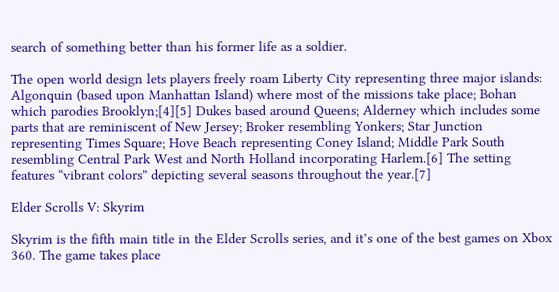search of something better than his former life as a soldier.

The open world design lets players freely roam Liberty City representing three major islands: Algonquin (based upon Manhattan Island) where most of the missions take place; Bohan which parodies Brooklyn;[4][5] Dukes based around Queens; Alderney which includes some parts that are reminiscent of New Jersey; Broker resembling Yonkers; Star Junction representing Times Square; Hove Beach representing Coney Island; Middle Park South resembling Central Park West and North Holland incorporating Harlem.[6] The setting features “vibrant colors” depicting several seasons throughout the year.[7]

Elder Scrolls V: Skyrim

Skyrim is the fifth main title in the Elder Scrolls series, and it’s one of the best games on Xbox 360. The game takes place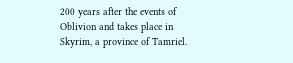200 years after the events of Oblivion and takes place in Skyrim, a province of Tamriel.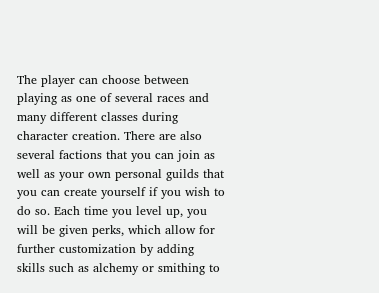The player can choose between playing as one of several races and many different classes during character creation. There are also several factions that you can join as well as your own personal guilds that you can create yourself if you wish to do so. Each time you level up, you will be given perks, which allow for further customization by adding skills such as alchemy or smithing to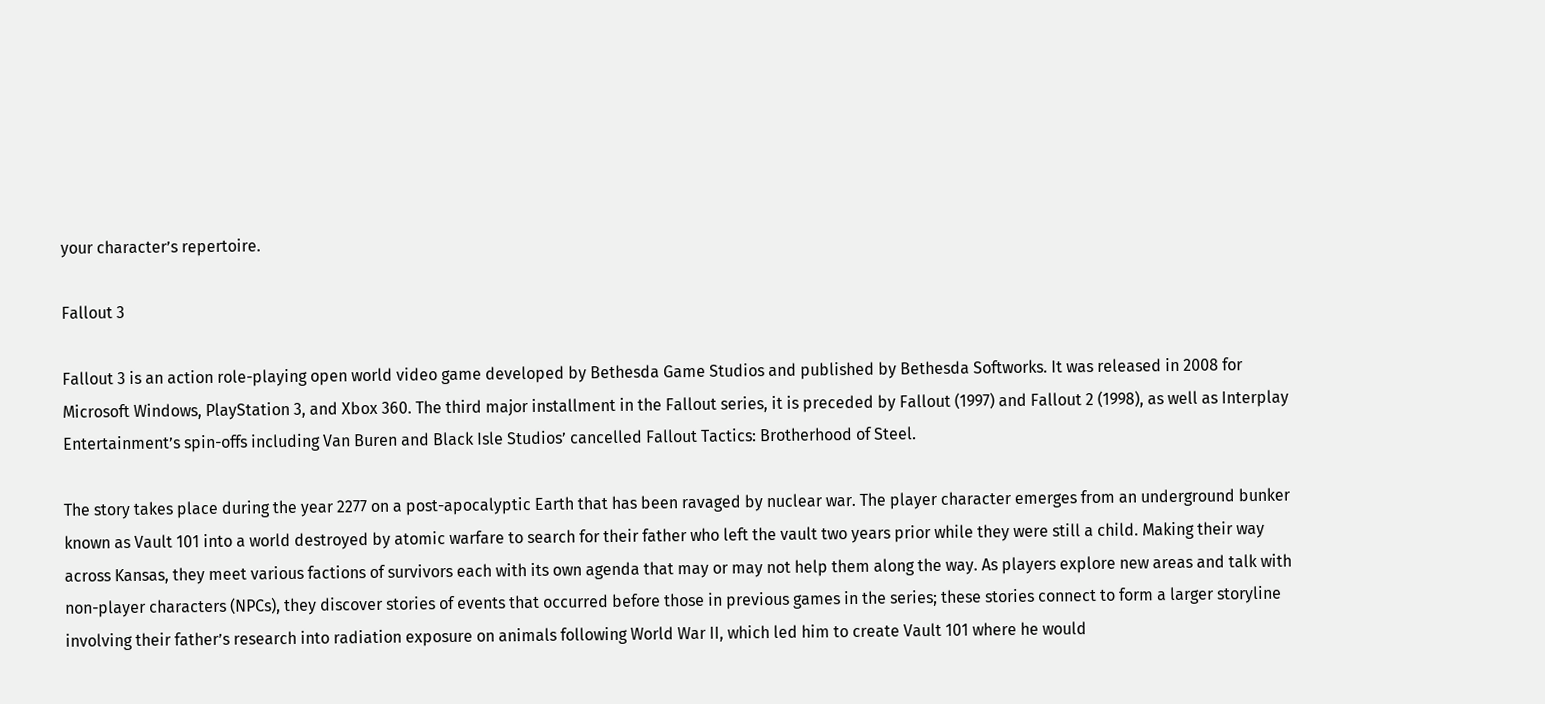your character’s repertoire.

Fallout 3

Fallout 3 is an action role-playing open world video game developed by Bethesda Game Studios and published by Bethesda Softworks. It was released in 2008 for Microsoft Windows, PlayStation 3, and Xbox 360. The third major installment in the Fallout series, it is preceded by Fallout (1997) and Fallout 2 (1998), as well as Interplay Entertainment’s spin-offs including Van Buren and Black Isle Studios’ cancelled Fallout Tactics: Brotherhood of Steel.

The story takes place during the year 2277 on a post-apocalyptic Earth that has been ravaged by nuclear war. The player character emerges from an underground bunker known as Vault 101 into a world destroyed by atomic warfare to search for their father who left the vault two years prior while they were still a child. Making their way across Kansas, they meet various factions of survivors each with its own agenda that may or may not help them along the way. As players explore new areas and talk with non-player characters (NPCs), they discover stories of events that occurred before those in previous games in the series; these stories connect to form a larger storyline involving their father’s research into radiation exposure on animals following World War II, which led him to create Vault 101 where he would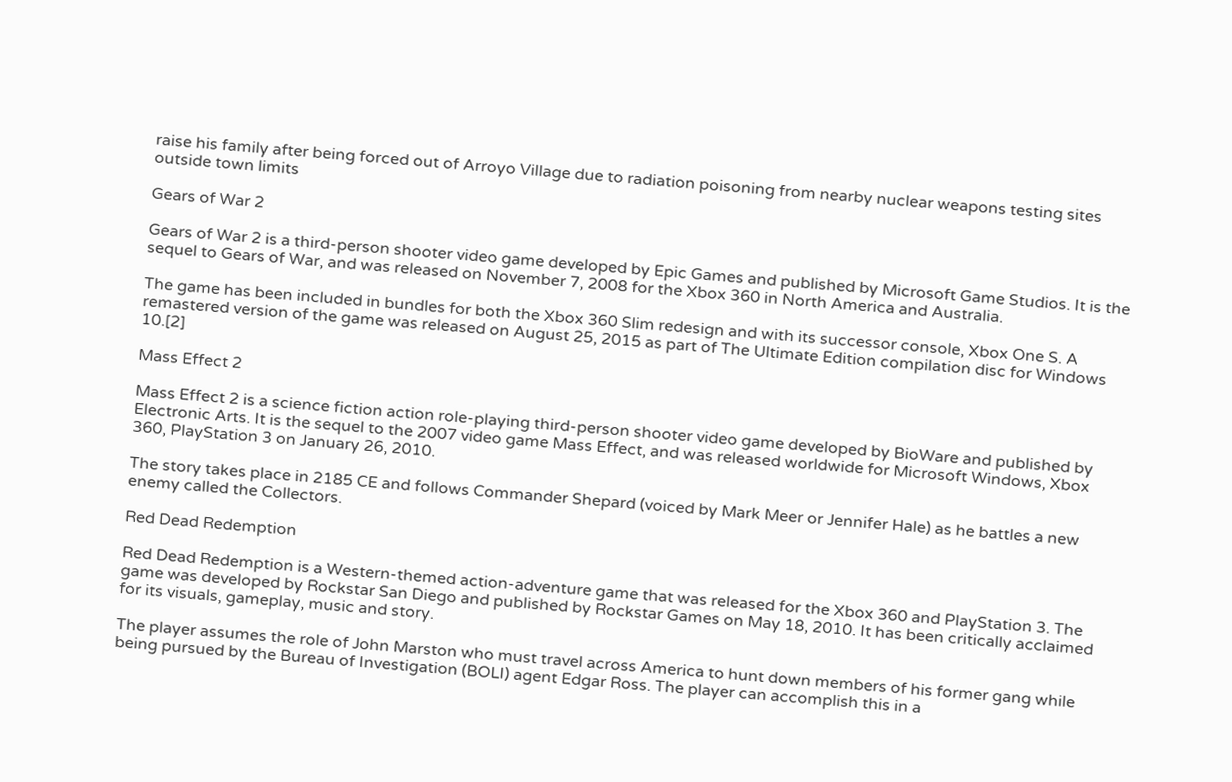raise his family after being forced out of Arroyo Village due to radiation poisoning from nearby nuclear weapons testing sites outside town limits

Gears of War 2

Gears of War 2 is a third-person shooter video game developed by Epic Games and published by Microsoft Game Studios. It is the sequel to Gears of War, and was released on November 7, 2008 for the Xbox 360 in North America and Australia.

The game has been included in bundles for both the Xbox 360 Slim redesign and with its successor console, Xbox One S. A remastered version of the game was released on August 25, 2015 as part of The Ultimate Edition compilation disc for Windows 10.[2]

Mass Effect 2

Mass Effect 2 is a science fiction action role-playing third-person shooter video game developed by BioWare and published by Electronic Arts. It is the sequel to the 2007 video game Mass Effect, and was released worldwide for Microsoft Windows, Xbox 360, PlayStation 3 on January 26, 2010.

The story takes place in 2185 CE and follows Commander Shepard (voiced by Mark Meer or Jennifer Hale) as he battles a new enemy called the Collectors.

Red Dead Redemption

Red Dead Redemption is a Western-themed action-adventure game that was released for the Xbox 360 and PlayStation 3. The game was developed by Rockstar San Diego and published by Rockstar Games on May 18, 2010. It has been critically acclaimed for its visuals, gameplay, music and story.

The player assumes the role of John Marston who must travel across America to hunt down members of his former gang while being pursued by the Bureau of Investigation (BOLI) agent Edgar Ross. The player can accomplish this in a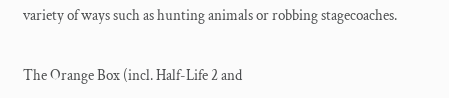variety of ways such as hunting animals or robbing stagecoaches.

The Orange Box (incl. Half-Life 2 and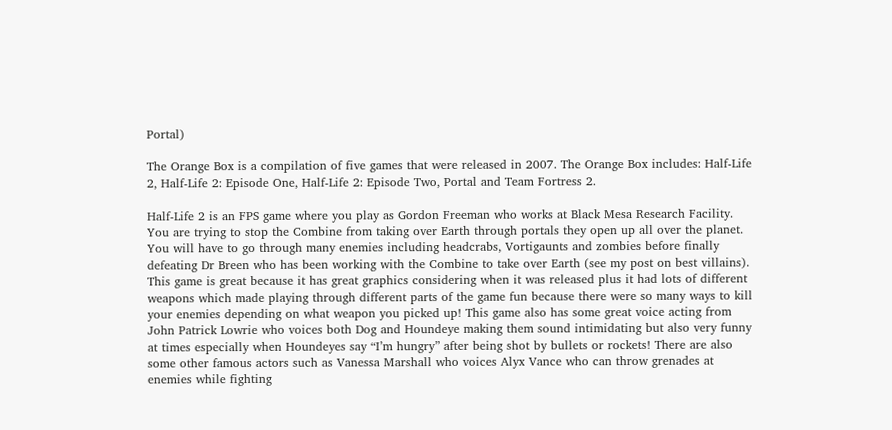Portal)

The Orange Box is a compilation of five games that were released in 2007. The Orange Box includes: Half-Life 2, Half-Life 2: Episode One, Half-Life 2: Episode Two, Portal and Team Fortress 2.

Half-Life 2 is an FPS game where you play as Gordon Freeman who works at Black Mesa Research Facility. You are trying to stop the Combine from taking over Earth through portals they open up all over the planet. You will have to go through many enemies including headcrabs, Vortigaunts and zombies before finally defeating Dr Breen who has been working with the Combine to take over Earth (see my post on best villains). This game is great because it has great graphics considering when it was released plus it had lots of different weapons which made playing through different parts of the game fun because there were so many ways to kill your enemies depending on what weapon you picked up! This game also has some great voice acting from John Patrick Lowrie who voices both Dog and Houndeye making them sound intimidating but also very funny at times especially when Houndeyes say “I’m hungry” after being shot by bullets or rockets! There are also some other famous actors such as Vanessa Marshall who voices Alyx Vance who can throw grenades at enemies while fighting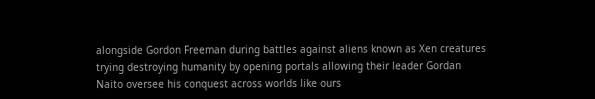alongside Gordon Freeman during battles against aliens known as Xen creatures trying destroying humanity by opening portals allowing their leader Gordan Naito oversee his conquest across worlds like ours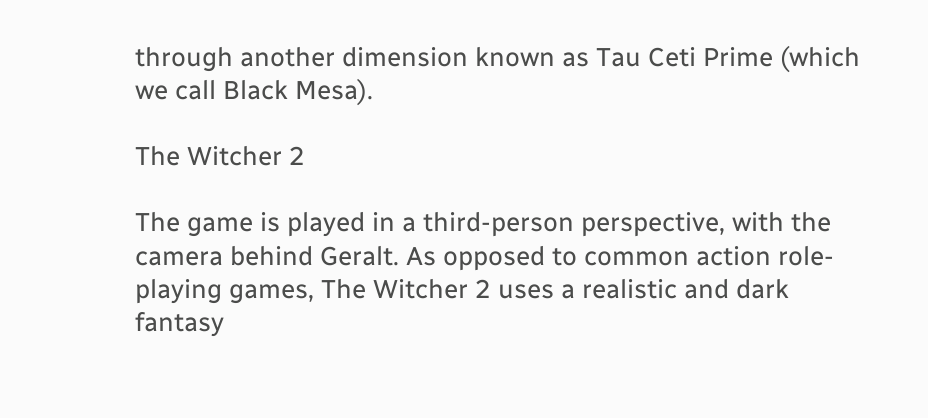through another dimension known as Tau Ceti Prime (which we call Black Mesa).

The Witcher 2

The game is played in a third-person perspective, with the camera behind Geralt. As opposed to common action role-playing games, The Witcher 2 uses a realistic and dark fantasy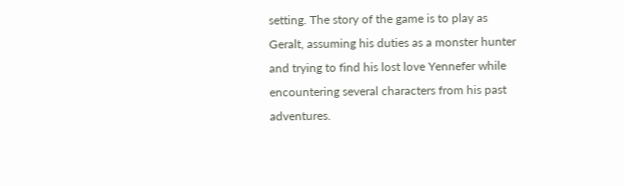setting. The story of the game is to play as Geralt, assuming his duties as a monster hunter and trying to find his lost love Yennefer while encountering several characters from his past adventures.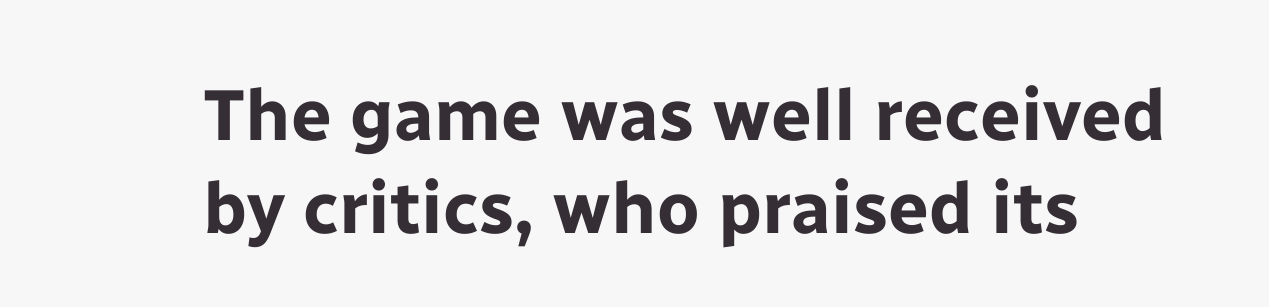The game was well received by critics, who praised its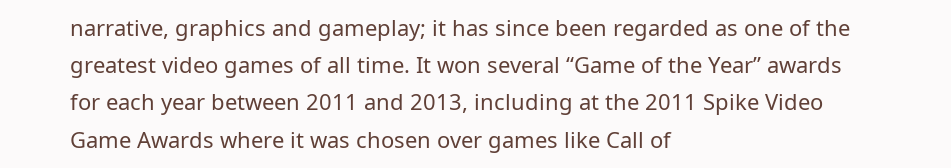narrative, graphics and gameplay; it has since been regarded as one of the greatest video games of all time. It won several “Game of the Year” awards for each year between 2011 and 2013, including at the 2011 Spike Video Game Awards where it was chosen over games like Call of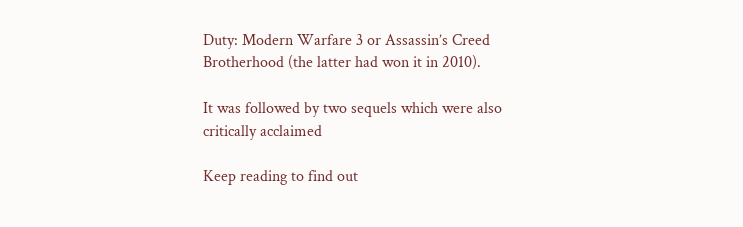Duty: Modern Warfare 3 or Assassin’s Creed Brotherhood (the latter had won it in 2010).

It was followed by two sequels which were also critically acclaimed

Keep reading to find out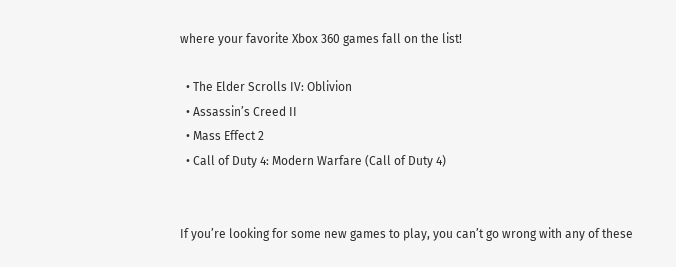where your favorite Xbox 360 games fall on the list!

  • The Elder Scrolls IV: Oblivion
  • Assassin’s Creed II
  • Mass Effect 2
  • Call of Duty 4: Modern Warfare (Call of Duty 4)


If you’re looking for some new games to play, you can’t go wrong with any of these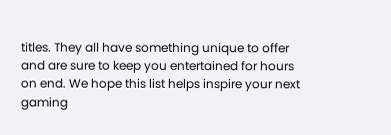titles. They all have something unique to offer and are sure to keep you entertained for hours on end. We hope this list helps inspire your next gaming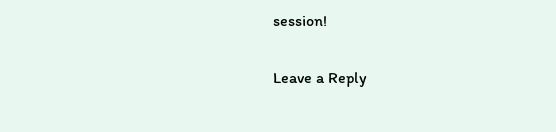session!

Leave a Reply